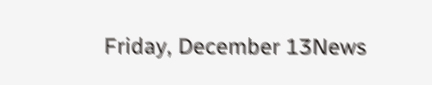Friday, December 13News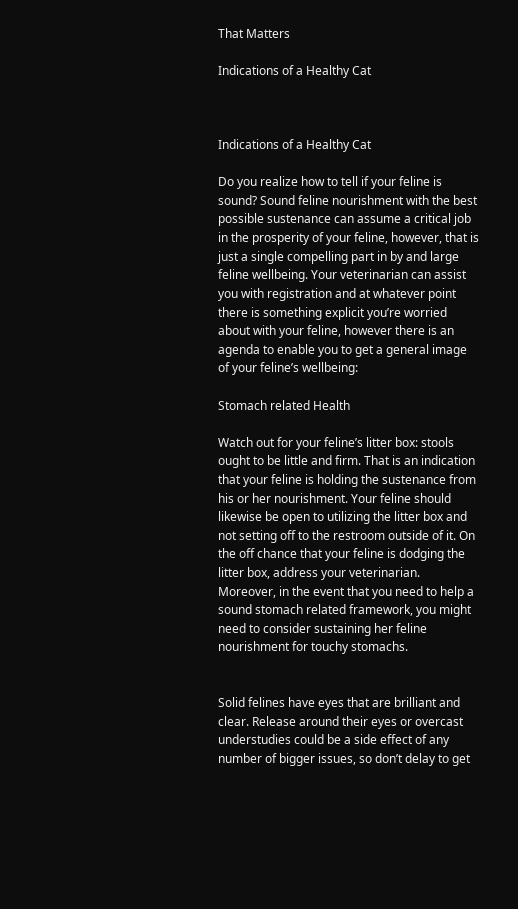That Matters

Indications of a Healthy Cat



Indications of a Healthy Cat

Do you realize how to tell if your feline is sound? Sound feline nourishment with the best possible sustenance can assume a critical job in the prosperity of your feline, however, that is just a single compelling part in by and large feline wellbeing. Your veterinarian can assist you with registration and at whatever point there is something explicit you’re worried about with your feline, however there is an agenda to enable you to get a general image of your feline’s wellbeing:

Stomach related Health

Watch out for your feline’s litter box: stools ought to be little and firm. That is an indication that your feline is holding the sustenance from his or her nourishment. Your feline should likewise be open to utilizing the litter box and not setting off to the restroom outside of it. On the off chance that your feline is dodging the litter box, address your veterinarian. Moreover, in the event that you need to help a sound stomach related framework, you might need to consider sustaining her feline nourishment for touchy stomachs.


Solid felines have eyes that are brilliant and clear. Release around their eyes or overcast understudies could be a side effect of any number of bigger issues, so don’t delay to get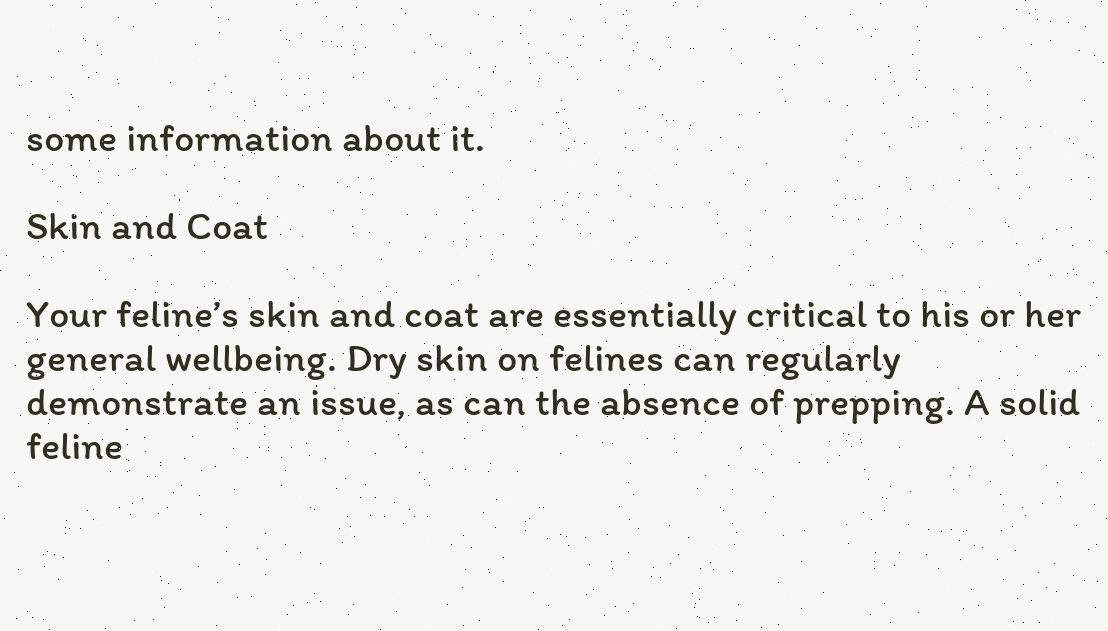some information about it.

Skin and Coat

Your feline’s skin and coat are essentially critical to his or her general wellbeing. Dry skin on felines can regularly demonstrate an issue, as can the absence of prepping. A solid feline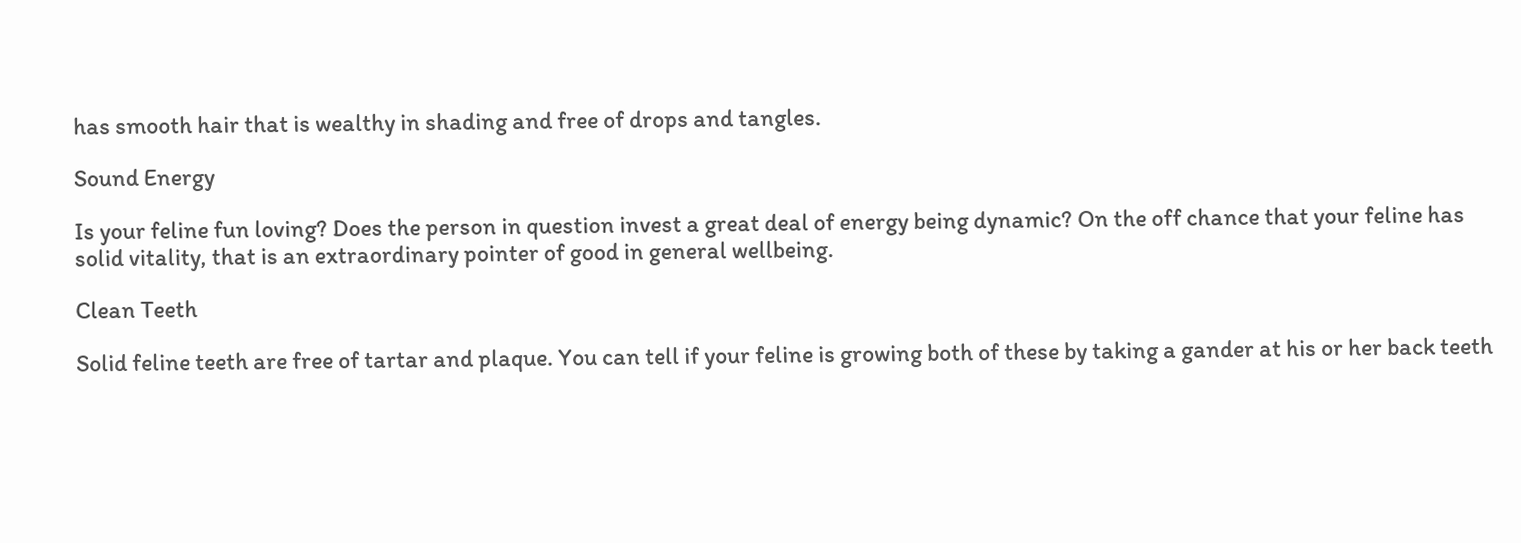has smooth hair that is wealthy in shading and free of drops and tangles.

Sound Energy

Is your feline fun loving? Does the person in question invest a great deal of energy being dynamic? On the off chance that your feline has solid vitality, that is an extraordinary pointer of good in general wellbeing.

Clean Teeth

Solid feline teeth are free of tartar and plaque. You can tell if your feline is growing both of these by taking a gander at his or her back teeth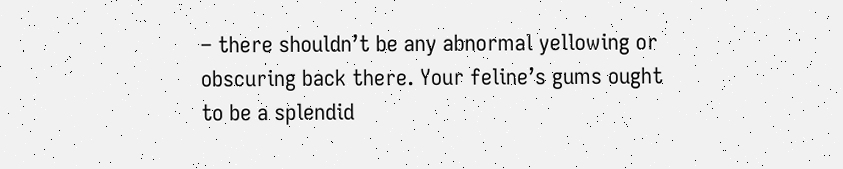– there shouldn’t be any abnormal yellowing or obscuring back there. Your feline’s gums ought to be a splendid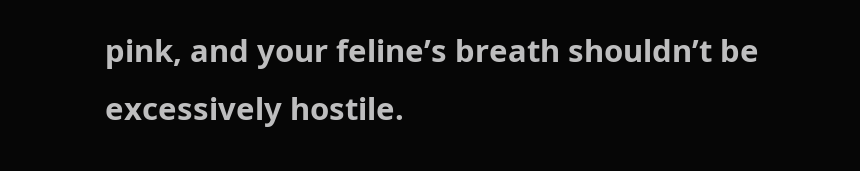pink, and your feline’s breath shouldn’t be excessively hostile.